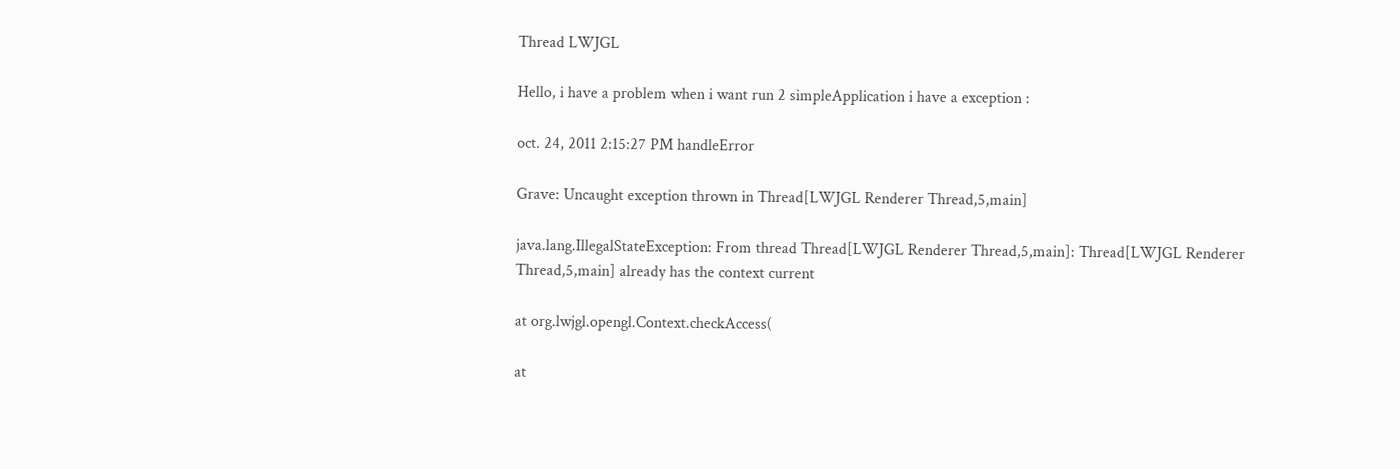Thread LWJGL

Hello, i have a problem when i want run 2 simpleApplication i have a exception :

oct. 24, 2011 2:15:27 PM handleError

Grave: Uncaught exception thrown in Thread[LWJGL Renderer Thread,5,main]

java.lang.IllegalStateException: From thread Thread[LWJGL Renderer Thread,5,main]: Thread[LWJGL Renderer Thread,5,main] already has the context current

at org.lwjgl.opengl.Context.checkAccess(

at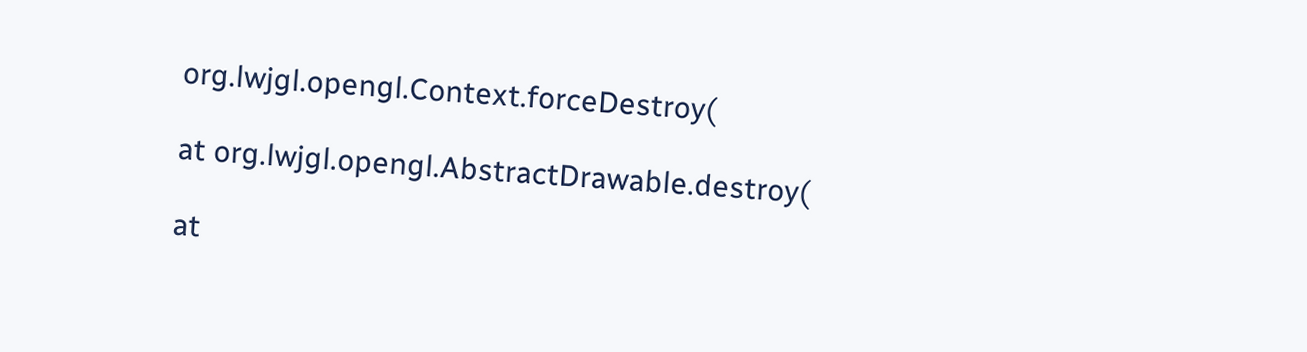org.lwjgl.opengl.Context.forceDestroy(

at org.lwjgl.opengl.AbstractDrawable.destroy(

at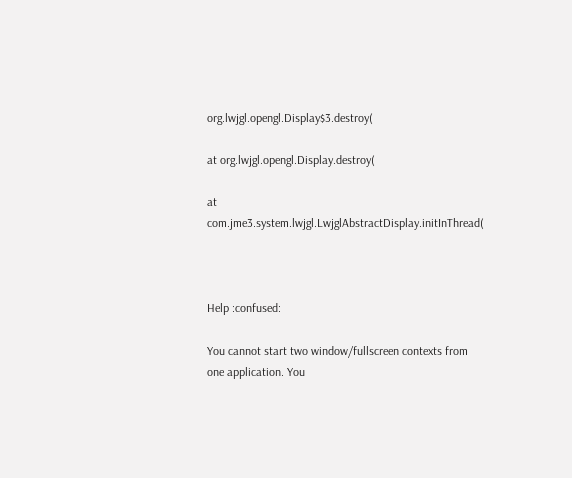org.lwjgl.opengl.Display$3.destroy(

at org.lwjgl.opengl.Display.destroy(

at com.jme3.system.lwjgl.LwjglAbstractDisplay.initInThread(



Help :confused:

You cannot start two window/fullscreen contexts from one application. You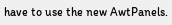have to use the new AwtPanels.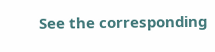See the corresponding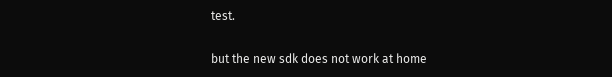test.

but the new sdk does not work at home